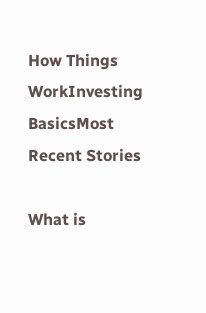How Things WorkInvesting BasicsMost Recent Stories

What is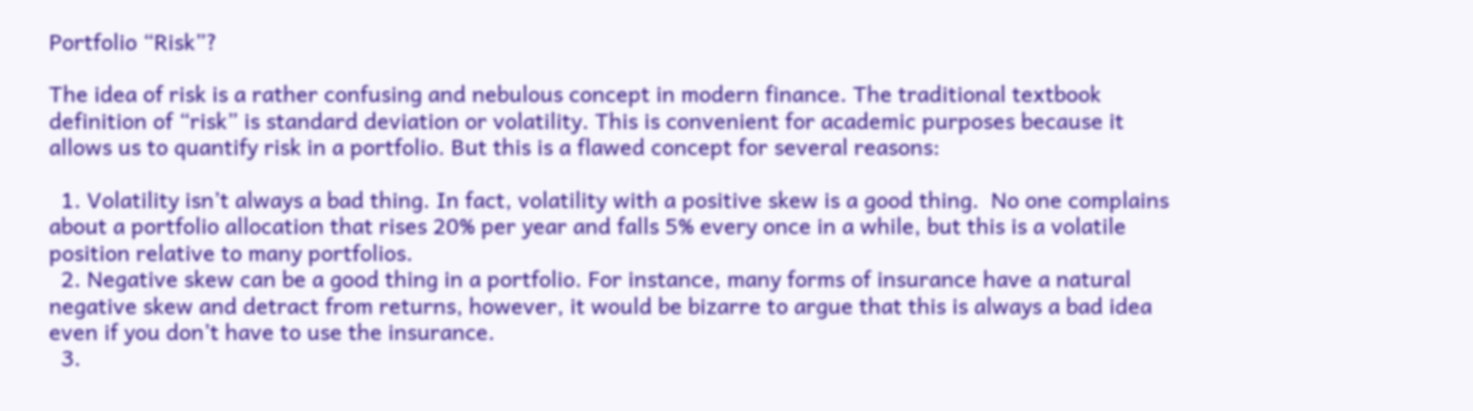Portfolio “Risk”?

The idea of risk is a rather confusing and nebulous concept in modern finance. The traditional textbook definition of “risk” is standard deviation or volatility. This is convenient for academic purposes because it allows us to quantify risk in a portfolio. But this is a flawed concept for several reasons:

  1. Volatility isn’t always a bad thing. In fact, volatility with a positive skew is a good thing.  No one complains about a portfolio allocation that rises 20% per year and falls 5% every once in a while, but this is a volatile position relative to many portfolios.
  2. Negative skew can be a good thing in a portfolio. For instance, many forms of insurance have a natural negative skew and detract from returns, however, it would be bizarre to argue that this is always a bad idea even if you don’t have to use the insurance.
  3.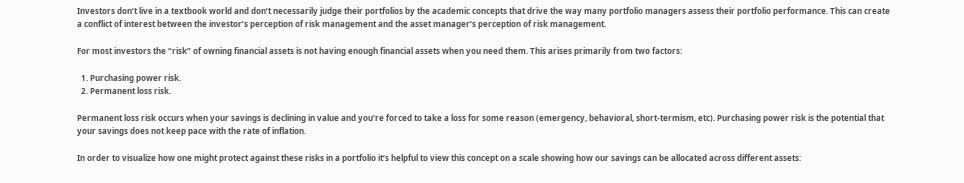Investors don’t live in a textbook world and don’t necessarily judge their portfolios by the academic concepts that drive the way many portfolio managers assess their portfolio performance. This can create a conflict of interest between the investor’s perception of risk management and the asset manager’s perception of risk management.

For most investors the “risk” of owning financial assets is not having enough financial assets when you need them. This arises primarily from two factors:

  1. Purchasing power risk.
  2. Permanent loss risk.

Permanent loss risk occurs when your savings is declining in value and you’re forced to take a loss for some reason (emergency, behavioral, short-termism, etc). Purchasing power risk is the potential that your savings does not keep pace with the rate of inflation.

In order to visualize how one might protect against these risks in a portfolio it’s helpful to view this concept on a scale showing how our savings can be allocated across different assets: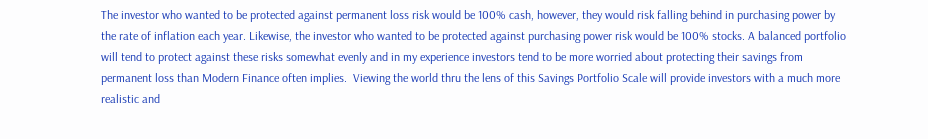The investor who wanted to be protected against permanent loss risk would be 100% cash, however, they would risk falling behind in purchasing power by the rate of inflation each year. Likewise, the investor who wanted to be protected against purchasing power risk would be 100% stocks. A balanced portfolio will tend to protect against these risks somewhat evenly and in my experience investors tend to be more worried about protecting their savings from permanent loss than Modern Finance often implies.  Viewing the world thru the lens of this Savings Portfolio Scale will provide investors with a much more realistic and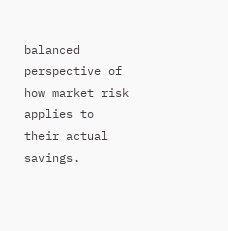balanced perspective of how market risk applies to their actual savings.